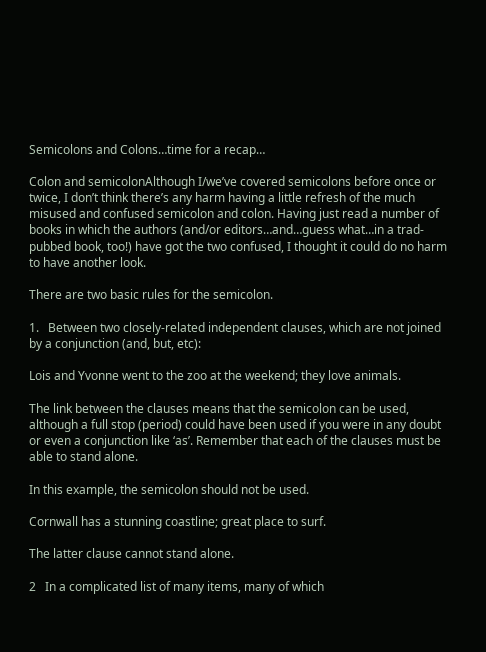Semicolons and Colons…time for a recap…

Colon and semicolonAlthough I/we’ve covered semicolons before once or twice, I don’t think there’s any harm having a little refresh of the much misused and confused semicolon and colon. Having just read a number of books in which the authors (and/or editors…and…guess what…in a trad-pubbed book, too!) have got the two confused, I thought it could do no harm to have another look.

There are two basic rules for the semicolon.

1.   Between two closely-related independent clauses, which are not joined by a conjunction (and, but, etc):

Lois and Yvonne went to the zoo at the weekend; they love animals.

The link between the clauses means that the semicolon can be used, although a full stop (period) could have been used if you were in any doubt or even a conjunction like ‘as’. Remember that each of the clauses must be able to stand alone.

In this example, the semicolon should not be used.

Cornwall has a stunning coastline; great place to surf.

The latter clause cannot stand alone.

2   In a complicated list of many items, many of which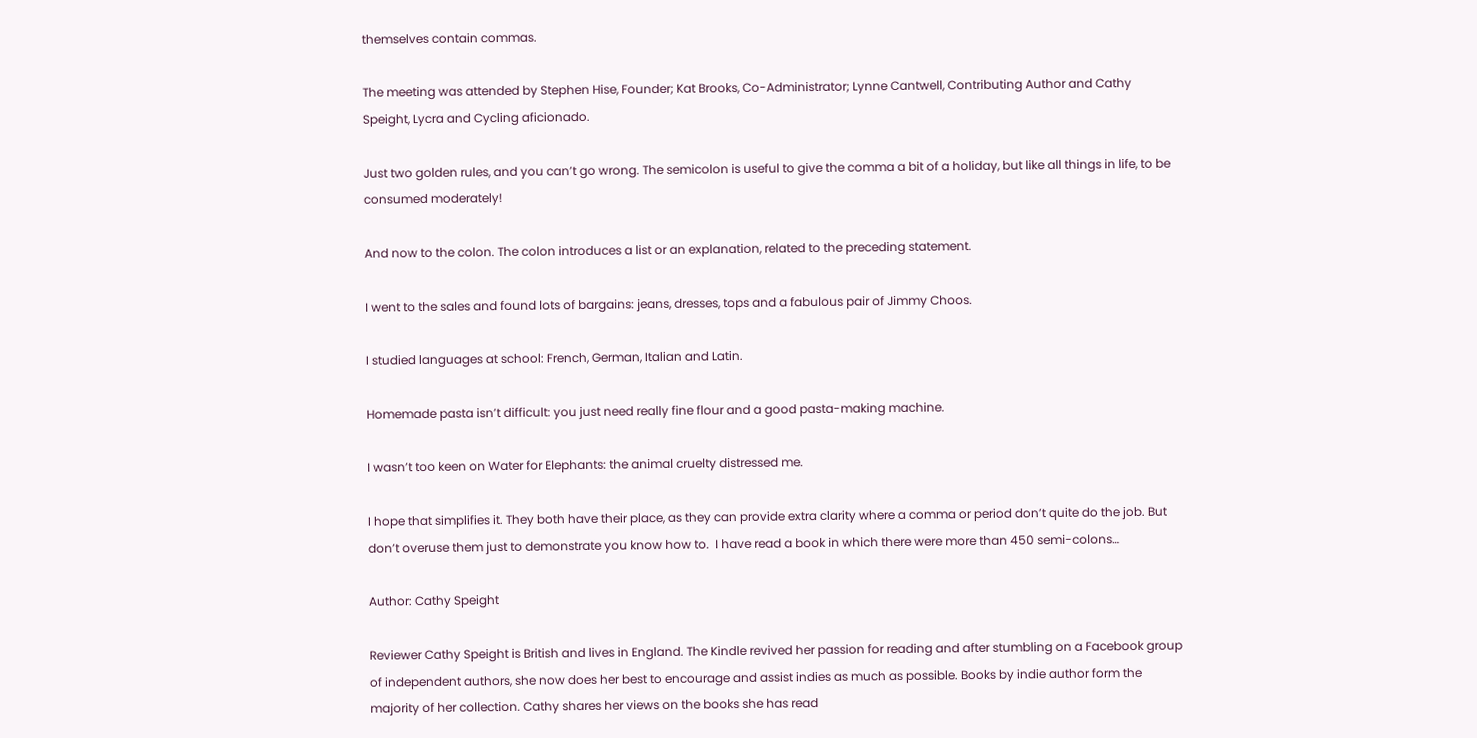themselves contain commas.

The meeting was attended by Stephen Hise, Founder; Kat Brooks, Co-Administrator; Lynne Cantwell, Contributing Author and Cathy Speight, Lycra and Cycling aficionado.

Just two golden rules, and you can’t go wrong. The semicolon is useful to give the comma a bit of a holiday, but like all things in life, to be consumed moderately!

And now to the colon. The colon introduces a list or an explanation, related to the preceding statement.

I went to the sales and found lots of bargains: jeans, dresses, tops and a fabulous pair of Jimmy Choos.

I studied languages at school: French, German, Italian and Latin.

Homemade pasta isn’t difficult: you just need really fine flour and a good pasta-making machine.

I wasn’t too keen on Water for Elephants: the animal cruelty distressed me.

I hope that simplifies it. They both have their place, as they can provide extra clarity where a comma or period don’t quite do the job. But don’t overuse them just to demonstrate you know how to.  I have read a book in which there were more than 450 semi-colons…

Author: Cathy Speight

Reviewer Cathy Speight is British and lives in England. The Kindle revived her passion for reading and after stumbling on a Facebook group of independent authors, she now does her best to encourage and assist indies as much as possible. Books by indie author form the majority of her collection. Cathy shares her views on the books she has read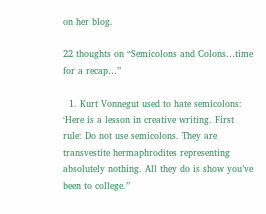on her blog.

22 thoughts on “Semicolons and Colons…time for a recap…”

  1. Kurt Vonnegut used to hate semicolons: ‘Here is a lesson in creative writing. First rule: Do not use semicolons. They are transvestite hermaphrodites representing absolutely nothing. All they do is show you’ve been to college.”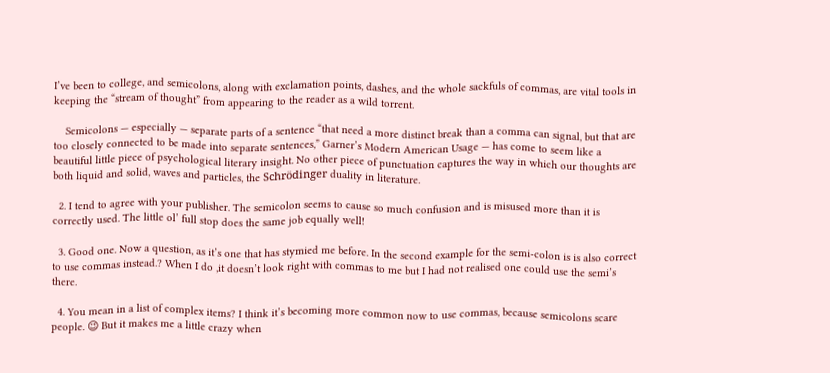I’ve been to college, and semicolons, along with exclamation points, dashes, and the whole sackfuls of commas, are vital tools in keeping the “stream of thought” from appearing to the reader as a wild torrent.

    Semicolons — especially — separate parts of a sentence “that need a more distinct break than a comma can signal, but that are too closely connected to be made into separate sentences,” Garner’s Modern American Usage — has come to seem like a beautiful little piece of psychological literary insight. No other piece of punctuation captures the way in which our thoughts are both liquid and solid, waves and particles, the Schrödinger duality in literature.

  2. I tend to agree with your publisher. The semicolon seems to cause so much confusion and is misused more than it is correctly used. The little ol’ full stop does the same job equally well!

  3. Good one. Now a question, as it’s one that has stymied me before. In the second example for the semi-colon is is also correct to use commas instead.? When I do ,it doesn’t look right with commas to me but I had not realised one could use the semi’s there.

  4. You mean in a list of complex items? I think it’s becoming more common now to use commas, because semicolons scare people. 😉 But it makes me a little crazy when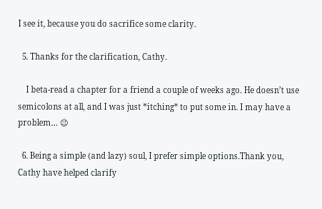I see it, because you do sacrifice some clarity.

  5. Thanks for the clarification, Cathy.

    I beta-read a chapter for a friend a couple of weeks ago. He doesn’t use semicolons at all, and I was just *itching* to put some in. I may have a problem… 😉

  6. Being a simple (and lazy) soul, I prefer simple options.Thank you, Cathy have helped clarify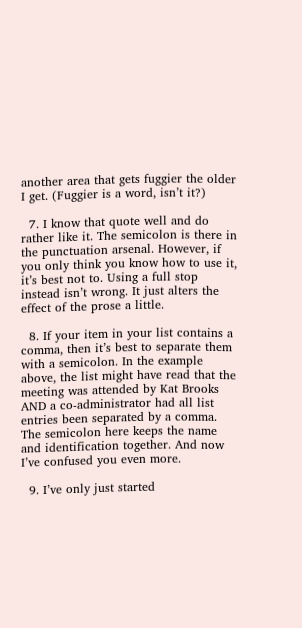another area that gets fuggier the older I get. (Fuggier is a word, isn’t it?)

  7. I know that quote well and do rather like it. The semicolon is there in the punctuation arsenal. However, if you only think you know how to use it, it’s best not to. Using a full stop instead isn’t wrong. It just alters the effect of the prose a little.

  8. If your item in your list contains a comma, then it’s best to separate them with a semicolon. In the example above, the list might have read that the meeting was attended by Kat Brooks AND a co-administrator had all list entries been separated by a comma. The semicolon here keeps the name and identification together. And now I’ve confused you even more.

  9. I’ve only just started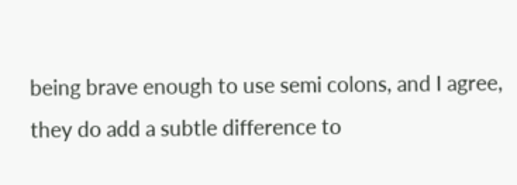being brave enough to use semi colons, and I agree, they do add a subtle difference to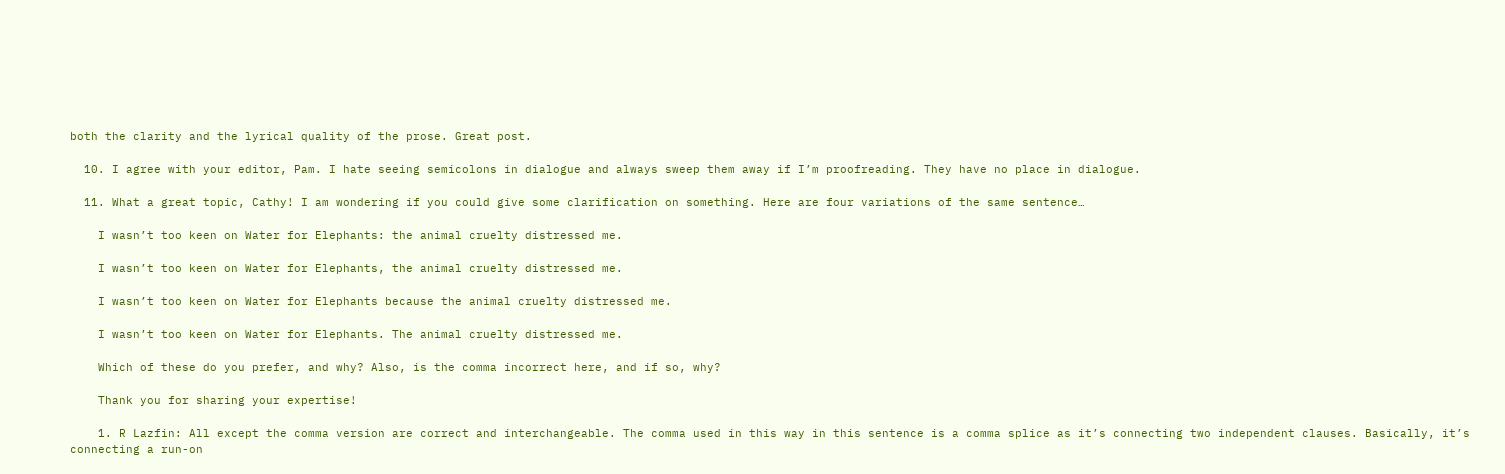both the clarity and the lyrical quality of the prose. Great post.

  10. I agree with your editor, Pam. I hate seeing semicolons in dialogue and always sweep them away if I’m proofreading. They have no place in dialogue.

  11. What a great topic, Cathy! I am wondering if you could give some clarification on something. Here are four variations of the same sentence…

    I wasn’t too keen on Water for Elephants: the animal cruelty distressed me.

    I wasn’t too keen on Water for Elephants, the animal cruelty distressed me.

    I wasn’t too keen on Water for Elephants because the animal cruelty distressed me.

    I wasn’t too keen on Water for Elephants. The animal cruelty distressed me.

    Which of these do you prefer, and why? Also, is the comma incorrect here, and if so, why?

    Thank you for sharing your expertise!

    1. R Lazfin: All except the comma version are correct and interchangeable. The comma used in this way in this sentence is a comma splice as it’s connecting two independent clauses. Basically, it’s connecting a run-on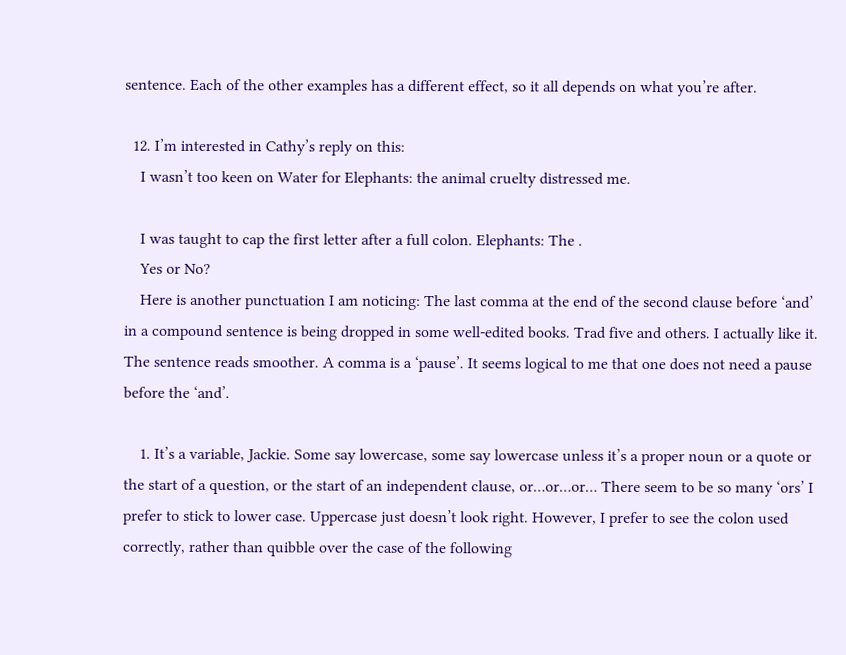sentence. Each of the other examples has a different effect, so it all depends on what you’re after.

  12. I’m interested in Cathy’s reply on this:
    I wasn’t too keen on Water for Elephants: the animal cruelty distressed me.

    I was taught to cap the first letter after a full colon. Elephants: The .
    Yes or No?
    Here is another punctuation I am noticing: The last comma at the end of the second clause before ‘and’ in a compound sentence is being dropped in some well-edited books. Trad five and others. I actually like it. The sentence reads smoother. A comma is a ‘pause’. It seems logical to me that one does not need a pause before the ‘and’.

    1. It’s a variable, Jackie. Some say lowercase, some say lowercase unless it’s a proper noun or a quote or the start of a question, or the start of an independent clause, or…or…or… There seem to be so many ‘ors’ I prefer to stick to lower case. Uppercase just doesn’t look right. However, I prefer to see the colon used correctly, rather than quibble over the case of the following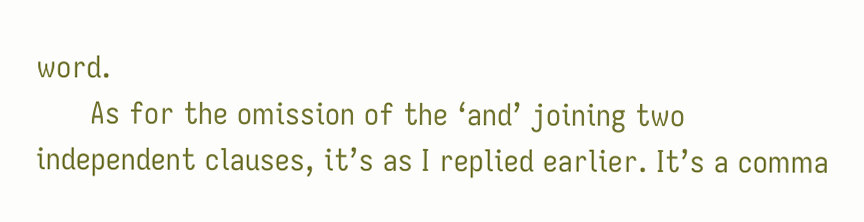word.
      As for the omission of the ‘and’ joining two independent clauses, it’s as I replied earlier. It’s a comma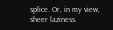splice. Or, in my view, sheer laziness.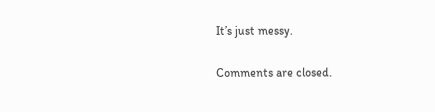It’s just messy.

Comments are closed.